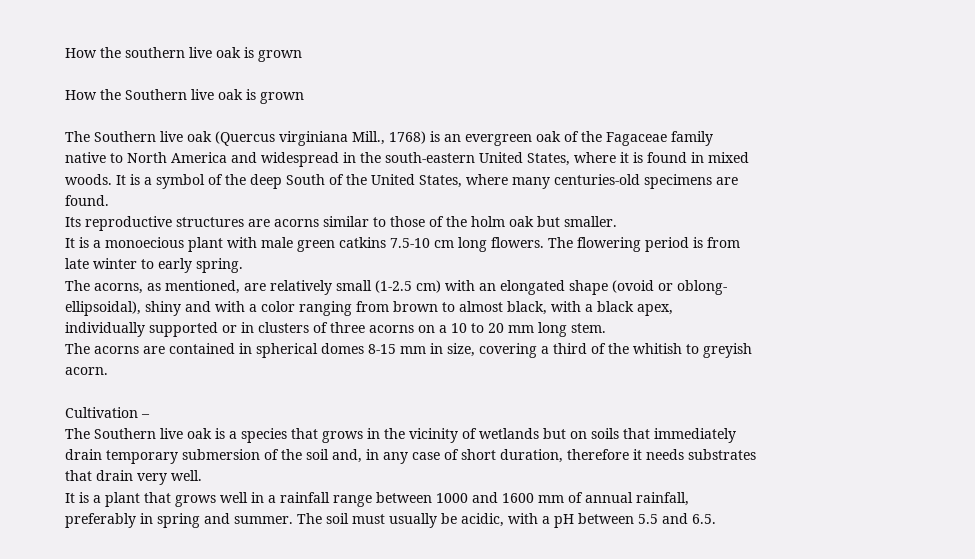How the southern live oak is grown

How the Southern live oak is grown

The Southern live oak (Quercus virginiana Mill., 1768) is an evergreen oak of the Fagaceae family native to North America and widespread in the south-eastern United States, where it is found in mixed woods. It is a symbol of the deep South of the United States, where many centuries-old specimens are found.
Its reproductive structures are acorns similar to those of the holm oak but smaller.
It is a monoecious plant with male green catkins 7.5-10 cm long flowers. The flowering period is from late winter to early spring.
The acorns, as mentioned, are relatively small (1-2.5 cm) with an elongated shape (ovoid or oblong-ellipsoidal), shiny and with a color ranging from brown to almost black, with a black apex, individually supported or in clusters of three acorns on a 10 to 20 mm long stem.
The acorns are contained in spherical domes 8-15 mm in size, covering a third of the whitish to greyish acorn.

Cultivation –
The Southern live oak is a species that grows in the vicinity of wetlands but on soils that immediately drain temporary submersion of the soil and, in any case of short duration, therefore it needs substrates that drain very well.
It is a plant that grows well in a rainfall range between 1000 and 1600 mm of annual rainfall, preferably in spring and summer. The soil must usually be acidic, with a pH between 5.5 and 6.5.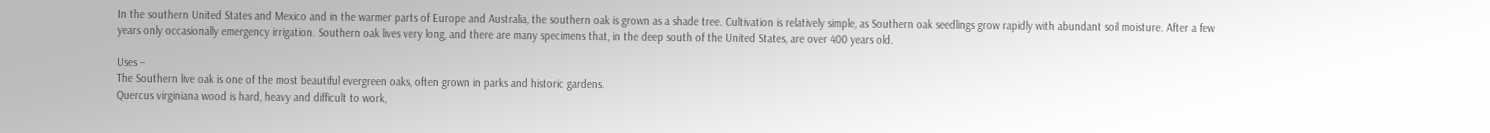In the southern United States and Mexico and in the warmer parts of Europe and Australia, the southern oak is grown as a shade tree. Cultivation is relatively simple, as Southern oak seedlings grow rapidly with abundant soil moisture. After a few years only occasionally emergency irrigation. Southern oak lives very long, and there are many specimens that, in the deep south of the United States, are over 400 years old.

Uses –
The Southern live oak is one of the most beautiful evergreen oaks, often grown in parks and historic gardens.
Quercus virginiana wood is hard, heavy and difficult to work,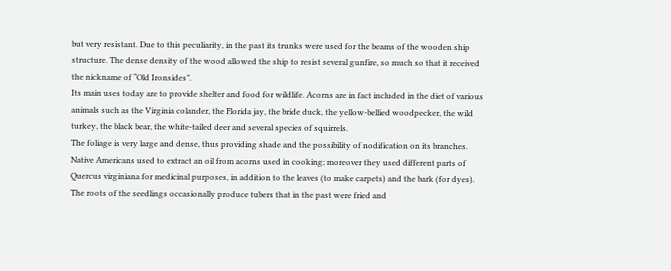but very resistant. Due to this peculiarity, in the past its trunks were used for the beams of the wooden ship structure. The dense density of the wood allowed the ship to resist several gunfire, so much so that it received the nickname of “Old Ironsides”.
Its main uses today are to provide shelter and food for wildlife. Acorns are in fact included in the diet of various animals such as the Virginia colander, the Florida jay, the bride duck, the yellow-bellied woodpecker, the wild turkey, the black bear, the white-tailed deer and several species of squirrels.
The foliage is very large and dense, thus providing shade and the possibility of nodification on its branches. Native Americans used to extract an oil from acorns used in cooking; moreover they used different parts of Quercus virginiana for medicinal purposes, in addition to the leaves (to make carpets) and the bark (for dyes).
The roots of the seedlings occasionally produce tubers that in the past were fried and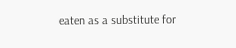eaten as a substitute for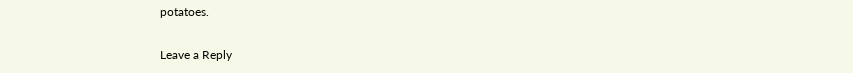potatoes.

Leave a Reply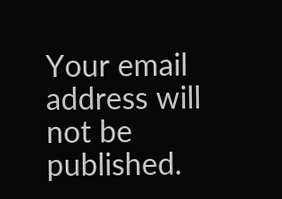Your email address will not be published.